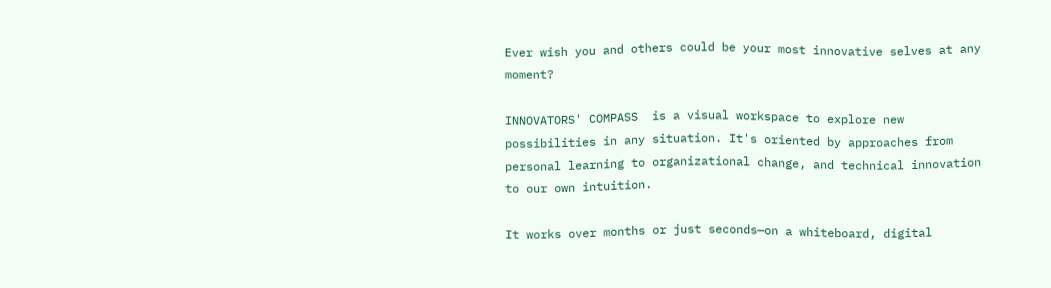Ever wish you and others could be your most innovative selves at any moment?

INNOVATORS' COMPASS  is a visual workspace to explore new possibilities in any situation. It's oriented by approaches from personal learning to organizational change, and technical innovation to our own intuition.

It works over months or just seconds—on a whiteboard, digital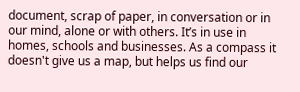document, scrap of paper, in conversation or in our mind, alone or with others. It’s in use in homes, schools and businesses. As a compass it doesn't give us a map, but helps us find our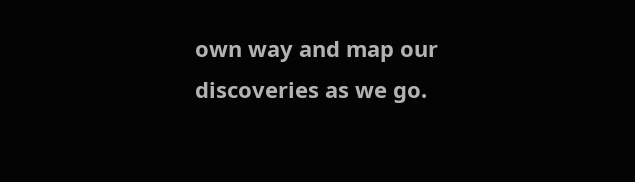own way and map our discoveries as we go.